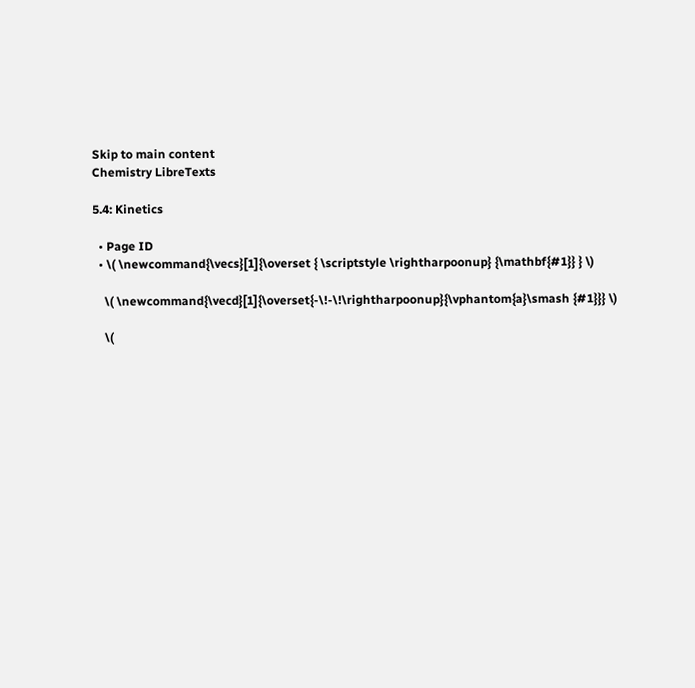Skip to main content
Chemistry LibreTexts

5.4: Kinetics

  • Page ID
  • \( \newcommand{\vecs}[1]{\overset { \scriptstyle \rightharpoonup} {\mathbf{#1}} } \)

    \( \newcommand{\vecd}[1]{\overset{-\!-\!\rightharpoonup}{\vphantom{a}\smash {#1}}} \)

    \(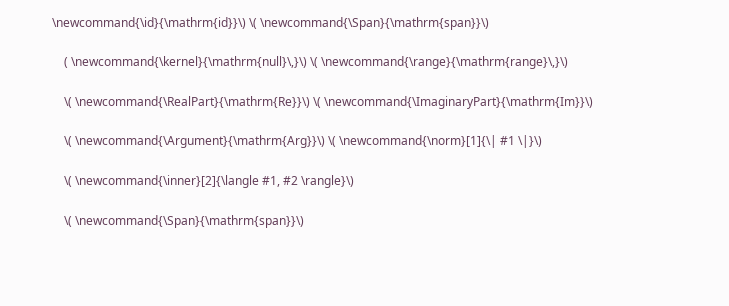\newcommand{\id}{\mathrm{id}}\) \( \newcommand{\Span}{\mathrm{span}}\)

    ( \newcommand{\kernel}{\mathrm{null}\,}\) \( \newcommand{\range}{\mathrm{range}\,}\)

    \( \newcommand{\RealPart}{\mathrm{Re}}\) \( \newcommand{\ImaginaryPart}{\mathrm{Im}}\)

    \( \newcommand{\Argument}{\mathrm{Arg}}\) \( \newcommand{\norm}[1]{\| #1 \|}\)

    \( \newcommand{\inner}[2]{\langle #1, #2 \rangle}\)

    \( \newcommand{\Span}{\mathrm{span}}\)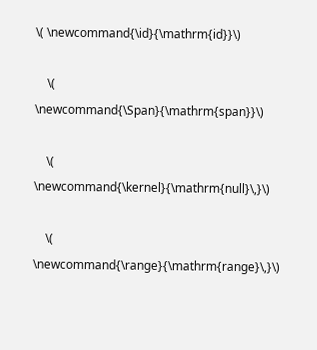\( \newcommand{\id}{\mathrm{id}}\)

    \( \newcommand{\Span}{\mathrm{span}}\)

    \( \newcommand{\kernel}{\mathrm{null}\,}\)

    \( \newcommand{\range}{\mathrm{range}\,}\)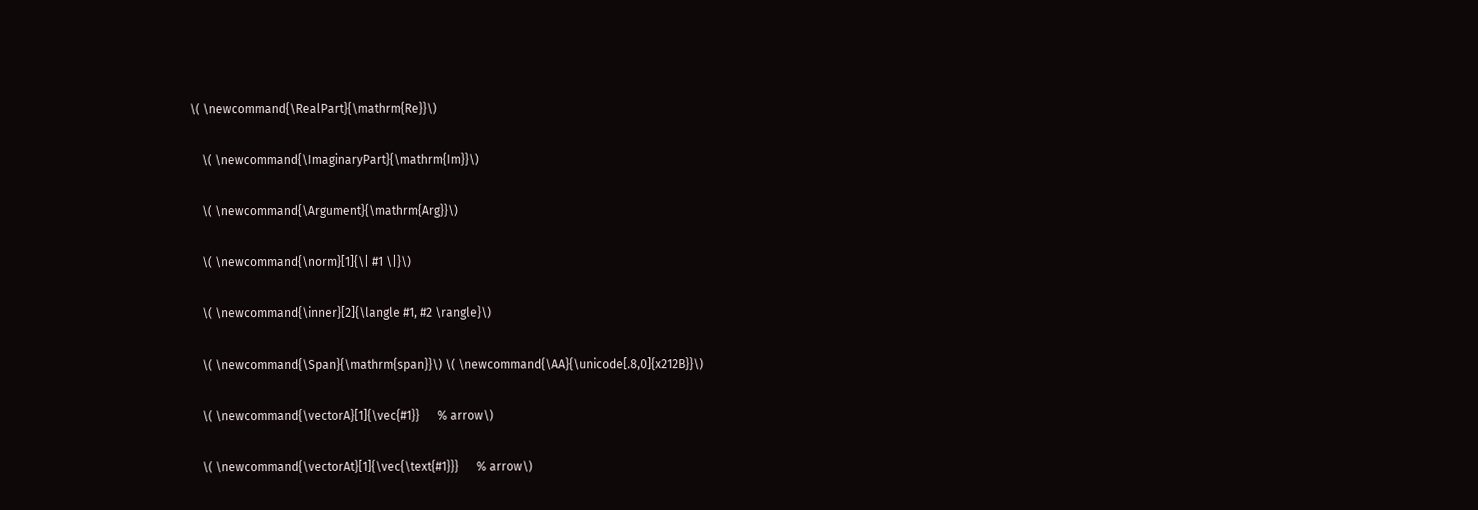\( \newcommand{\RealPart}{\mathrm{Re}}\)

    \( \newcommand{\ImaginaryPart}{\mathrm{Im}}\)

    \( \newcommand{\Argument}{\mathrm{Arg}}\)

    \( \newcommand{\norm}[1]{\| #1 \|}\)

    \( \newcommand{\inner}[2]{\langle #1, #2 \rangle}\)

    \( \newcommand{\Span}{\mathrm{span}}\) \( \newcommand{\AA}{\unicode[.8,0]{x212B}}\)

    \( \newcommand{\vectorA}[1]{\vec{#1}}      % arrow\)

    \( \newcommand{\vectorAt}[1]{\vec{\text{#1}}}      % arrow\)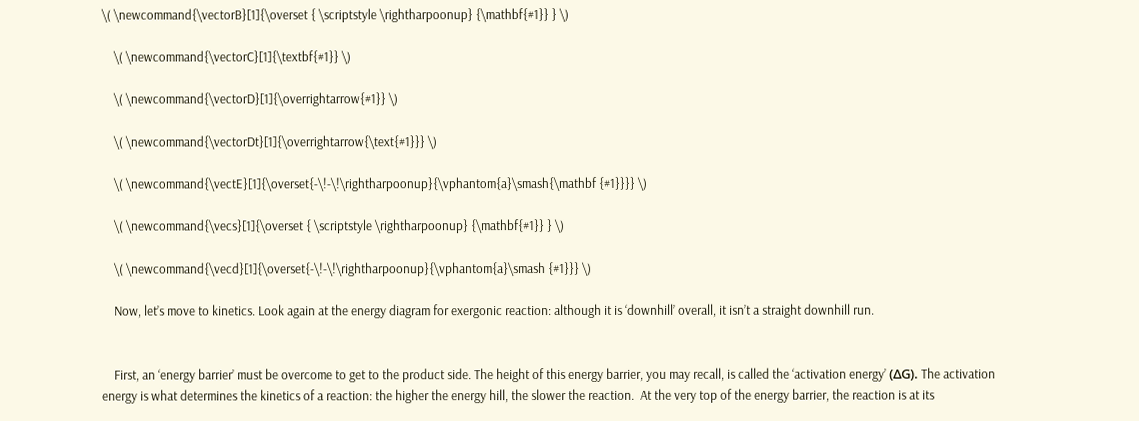\( \newcommand{\vectorB}[1]{\overset { \scriptstyle \rightharpoonup} {\mathbf{#1}} } \)

    \( \newcommand{\vectorC}[1]{\textbf{#1}} \)

    \( \newcommand{\vectorD}[1]{\overrightarrow{#1}} \)

    \( \newcommand{\vectorDt}[1]{\overrightarrow{\text{#1}}} \)

    \( \newcommand{\vectE}[1]{\overset{-\!-\!\rightharpoonup}{\vphantom{a}\smash{\mathbf {#1}}}} \)

    \( \newcommand{\vecs}[1]{\overset { \scriptstyle \rightharpoonup} {\mathbf{#1}} } \)

    \( \newcommand{\vecd}[1]{\overset{-\!-\!\rightharpoonup}{\vphantom{a}\smash {#1}}} \)

    Now, let’s move to kinetics. Look again at the energy diagram for exergonic reaction: although it is ‘downhill’ overall, it isn’t a straight downhill run.


    First, an ‘energy barrier’ must be overcome to get to the product side. The height of this energy barrier, you may recall, is called the ‘activation energy’ (ΔG). The activation energy is what determines the kinetics of a reaction: the higher the energy hill, the slower the reaction.  At the very top of the energy barrier, the reaction is at its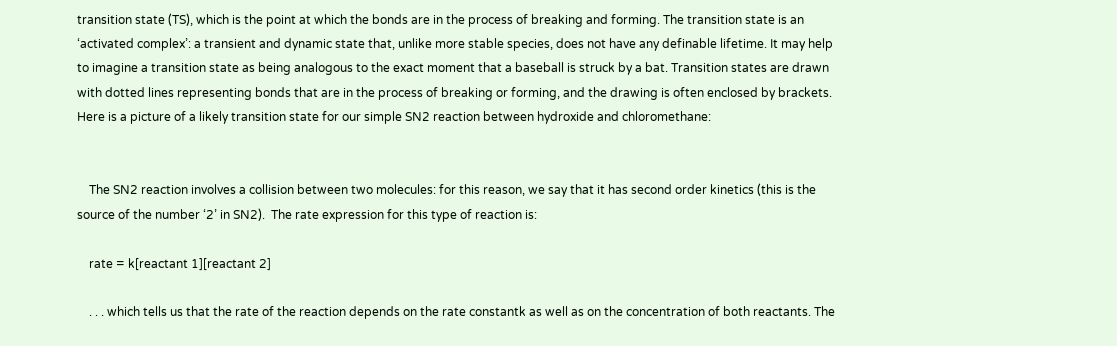transition state (TS), which is the point at which the bonds are in the process of breaking and forming. The transition state is an ‘activated complex’: a transient and dynamic state that, unlike more stable species, does not have any definable lifetime. It may help to imagine a transition state as being analogous to the exact moment that a baseball is struck by a bat. Transition states are drawn with dotted lines representing bonds that are in the process of breaking or forming, and the drawing is often enclosed by brackets. Here is a picture of a likely transition state for our simple SN2 reaction between hydroxide and chloromethane:


    The SN2 reaction involves a collision between two molecules: for this reason, we say that it has second order kinetics (this is the source of the number ‘2’ in SN2).  The rate expression for this type of reaction is:

    rate = k[reactant 1][reactant 2]

    . . . which tells us that the rate of the reaction depends on the rate constantk as well as on the concentration of both reactants. The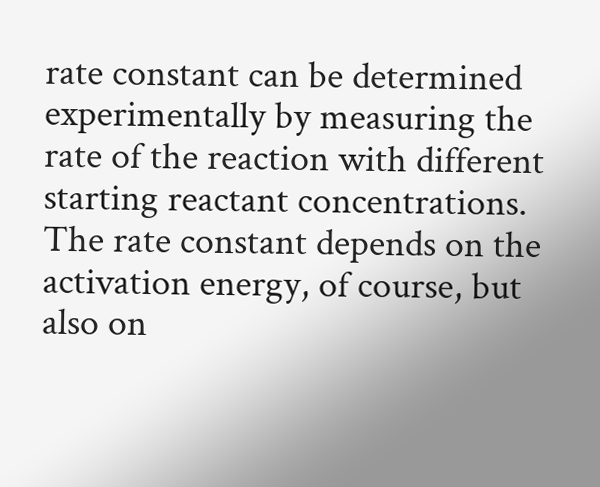rate constant can be determined experimentally by measuring the rate of the reaction with different starting reactant concentrations. The rate constant depends on the activation energy, of course, but also on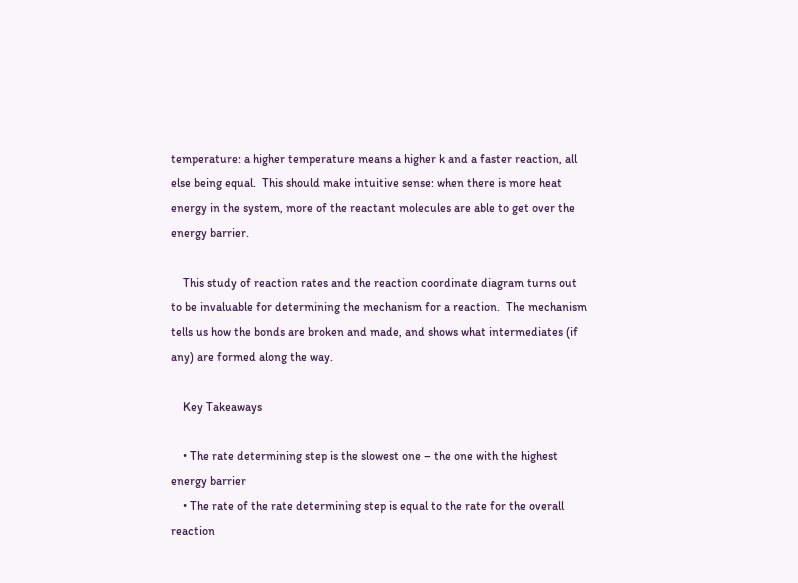temperature: a higher temperature means a higher k and a faster reaction, all else being equal.  This should make intuitive sense: when there is more heat energy in the system, more of the reactant molecules are able to get over the energy barrier.

    This study of reaction rates and the reaction coordinate diagram turns out to be invaluable for determining the mechanism for a reaction.  The mechanism tells us how the bonds are broken and made, and shows what intermediates (if any) are formed along the way.

    Key Takeaways

    • The rate determining step is the slowest one – the one with the highest energy barrier
    • The rate of the rate determining step is equal to the rate for the overall reaction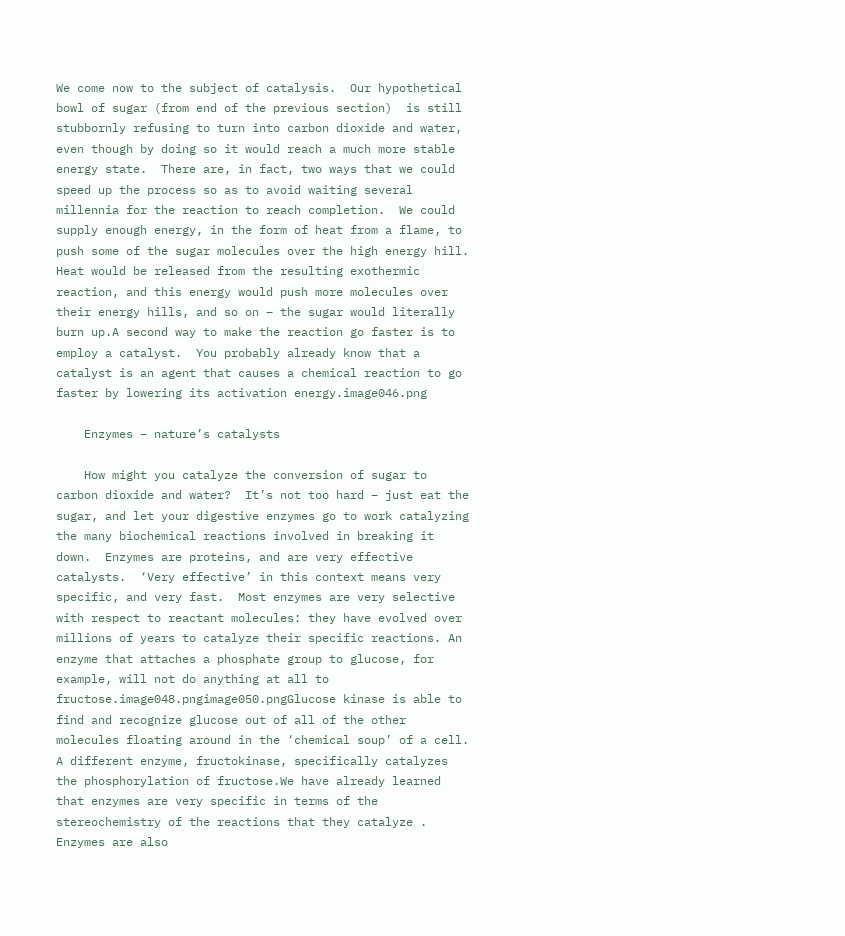We come now to the subject of catalysis.  Our hypothetical bowl of sugar (from end of the previous section)  is still stubbornly refusing to turn into carbon dioxide and water, even though by doing so it would reach a much more stable energy state.  There are, in fact, two ways that we could speed up the process so as to avoid waiting several millennia for the reaction to reach completion.  We could supply enough energy, in the form of heat from a flame, to push some of the sugar molecules over the high energy hill.  Heat would be released from the resulting exothermic reaction, and this energy would push more molecules over their energy hills, and so on – the sugar would literally burn up.A second way to make the reaction go faster is to employ a catalyst.  You probably already know that a catalyst is an agent that causes a chemical reaction to go faster by lowering its activation energy.image046.png

    Enzymes – nature’s catalysts

    How might you catalyze the conversion of sugar to carbon dioxide and water?  It’s not too hard – just eat the sugar, and let your digestive enzymes go to work catalyzing the many biochemical reactions involved in breaking it down.  Enzymes are proteins, and are very effective catalysts.  ‘Very effective’ in this context means very specific, and very fast.  Most enzymes are very selective with respect to reactant molecules: they have evolved over millions of years to catalyze their specific reactions. An enzyme that attaches a phosphate group to glucose, for example, will not do anything at all to fructose.image048.pngimage050.pngGlucose kinase is able to find and recognize glucose out of all of the other molecules floating around in the ‘chemical soup’ of a cell. A different enzyme, fructokinase, specifically catalyzes the phosphorylation of fructose.We have already learned that enzymes are very specific in terms of the stereochemistry of the reactions that they catalyze . Enzymes are also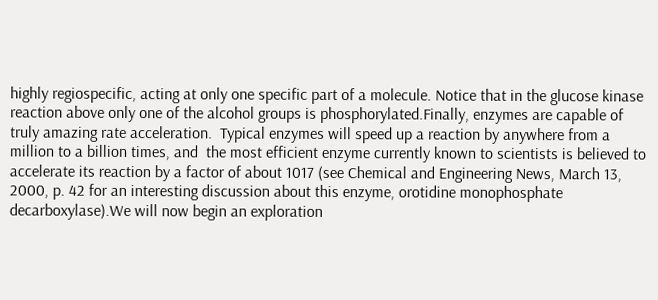highly regiospecific, acting at only one specific part of a molecule. Notice that in the glucose kinase reaction above only one of the alcohol groups is phosphorylated.Finally, enzymes are capable of truly amazing rate acceleration.  Typical enzymes will speed up a reaction by anywhere from a million to a billion times, and  the most efficient enzyme currently known to scientists is believed to accelerate its reaction by a factor of about 1017 (see Chemical and Engineering News, March 13, 2000, p. 42 for an interesting discussion about this enzyme, orotidine monophosphate decarboxylase).We will now begin an exploration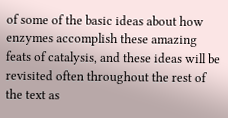of some of the basic ideas about how enzymes accomplish these amazing feats of catalysis, and these ideas will be revisited often throughout the rest of the text as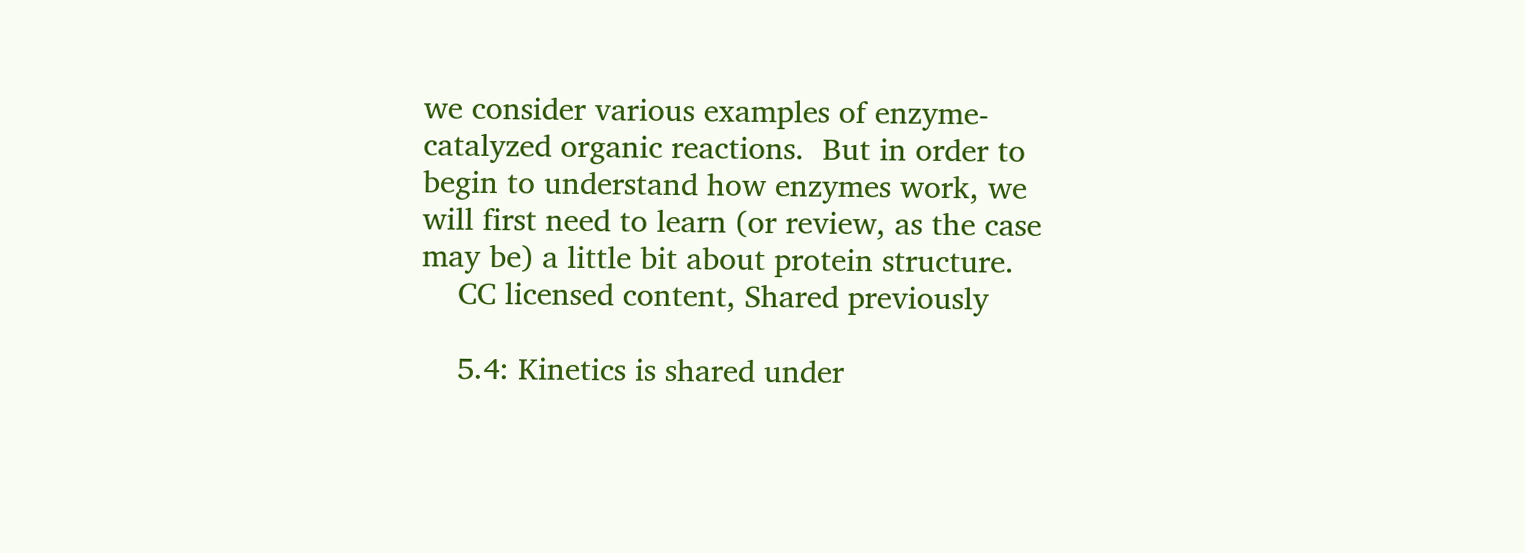we consider various examples of enzyme-catalyzed organic reactions.  But in order to begin to understand how enzymes work, we will first need to learn (or review, as the case may be) a little bit about protein structure.
    CC licensed content, Shared previously

    5.4: Kinetics is shared under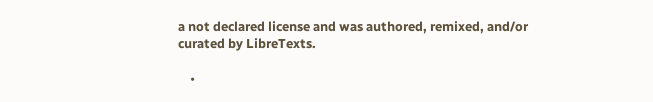a not declared license and was authored, remixed, and/or curated by LibreTexts.

    •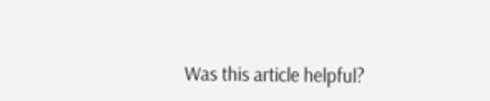Was this article helpful?